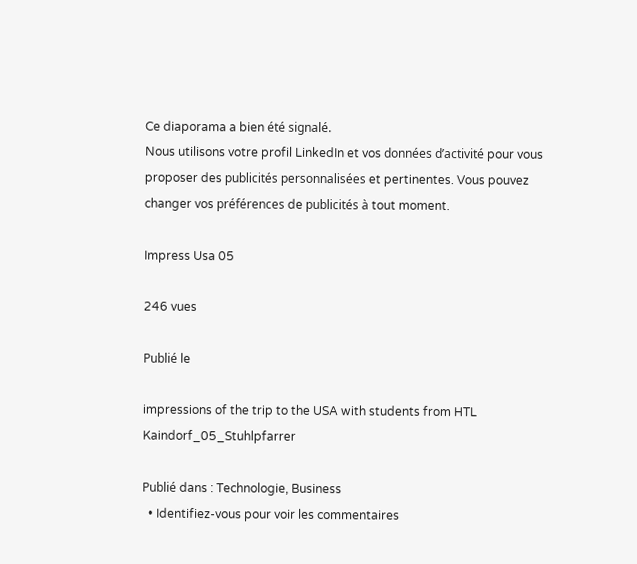Ce diaporama a bien été signalé.
Nous utilisons votre profil LinkedIn et vos données d’activité pour vous proposer des publicités personnalisées et pertinentes. Vous pouvez changer vos préférences de publicités à tout moment.

Impress Usa 05

246 vues

Publié le

impressions of the trip to the USA with students from HTL Kaindorf_05_Stuhlpfarrer

Publié dans : Technologie, Business
  • Identifiez-vous pour voir les commentaires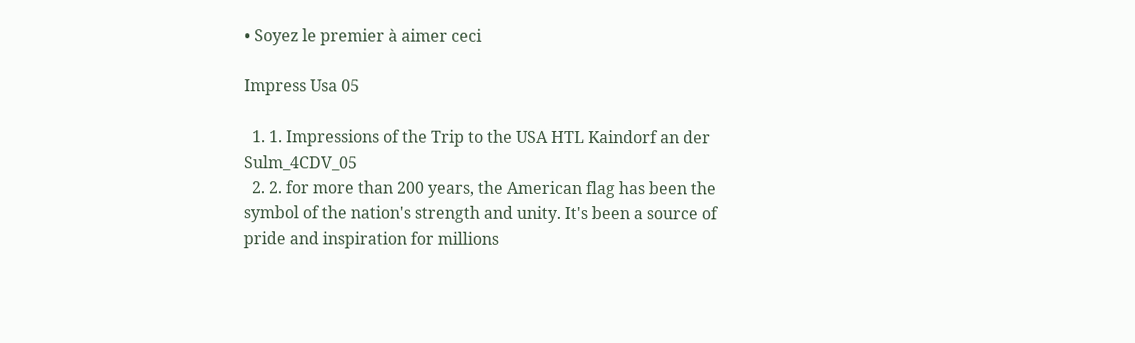• Soyez le premier à aimer ceci

Impress Usa 05

  1. 1. Impressions of the Trip to the USA HTL Kaindorf an der Sulm_4CDV_05
  2. 2. for more than 200 years, the American flag has been the symbol of the nation's strength and unity. It's been a source of pride and inspiration for millions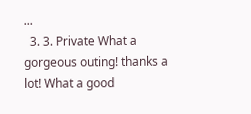...
  3. 3. Private What a gorgeous outing! thanks a lot! What a good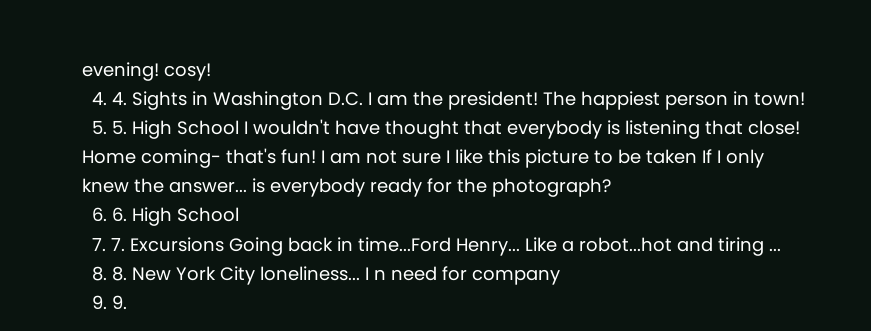evening! cosy!
  4. 4. Sights in Washington D.C. I am the president! The happiest person in town!
  5. 5. High School I wouldn't have thought that everybody is listening that close! Home coming- that's fun! I am not sure I like this picture to be taken If I only knew the answer... is everybody ready for the photograph?
  6. 6. High School
  7. 7. Excursions Going back in time...Ford Henry... Like a robot...hot and tiring ...
  8. 8. New York City loneliness... I n need for company
  9. 9.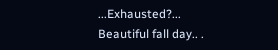...Exhausted?... Beautiful fall day.. .